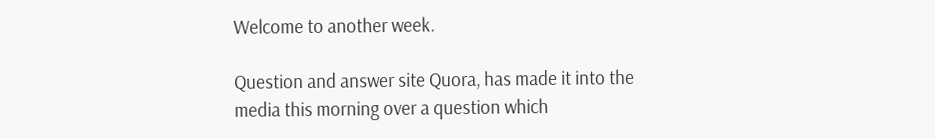Welcome to another week.

Question and answer site Quora, has made it into the media this morning over a question which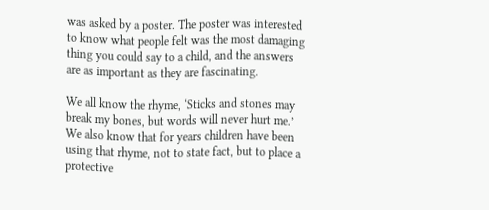was asked by a poster. The poster was interested to know what people felt was the most damaging thing you could say to a child, and the answers are as important as they are fascinating.

We all know the rhyme, ‘Sticks and stones may break my bones, but words will never hurt me.’ We also know that for years children have been using that rhyme, not to state fact, but to place a protective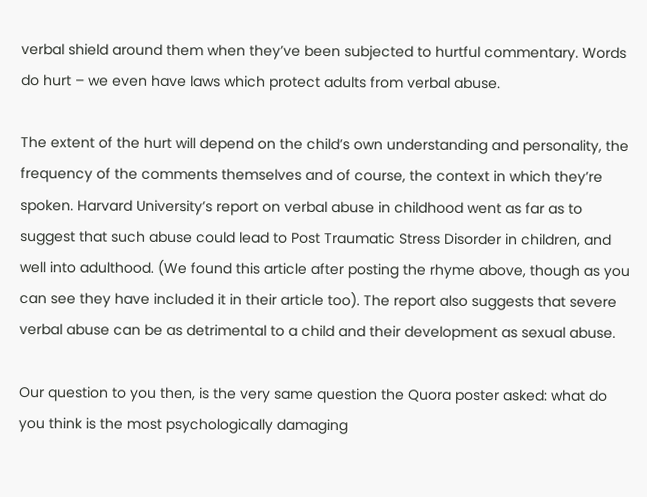verbal shield around them when they’ve been subjected to hurtful commentary. Words do hurt – we even have laws which protect adults from verbal abuse.

The extent of the hurt will depend on the child’s own understanding and personality, the frequency of the comments themselves and of course, the context in which they’re spoken. Harvard University’s report on verbal abuse in childhood went as far as to suggest that such abuse could lead to Post Traumatic Stress Disorder in children, and well into adulthood. (We found this article after posting the rhyme above, though as you can see they have included it in their article too). The report also suggests that severe verbal abuse can be as detrimental to a child and their development as sexual abuse.

Our question to you then, is the very same question the Quora poster asked: what do you think is the most psychologically damaging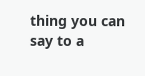thing you can say to a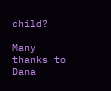child?

Many thanks to Dana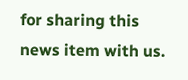for sharing this news item with us.